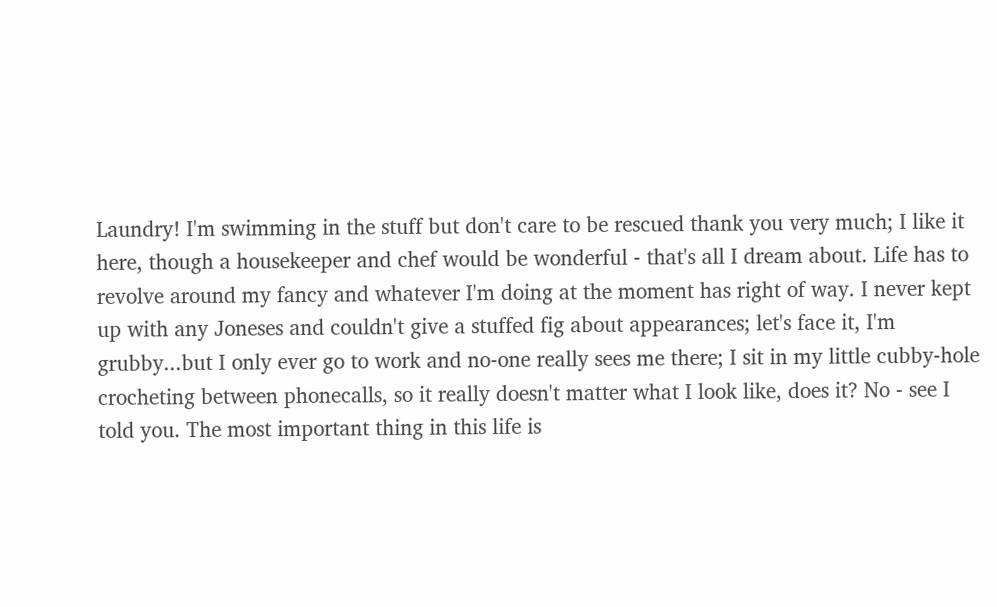Laundry! I'm swimming in the stuff but don't care to be rescued thank you very much; I like it here, though a housekeeper and chef would be wonderful - that's all I dream about. Life has to revolve around my fancy and whatever I'm doing at the moment has right of way. I never kept up with any Joneses and couldn't give a stuffed fig about appearances; let's face it, I'm grubby...but I only ever go to work and no-one really sees me there; I sit in my little cubby-hole crocheting between phonecalls, so it really doesn't matter what I look like, does it? No - see I told you. The most important thing in this life is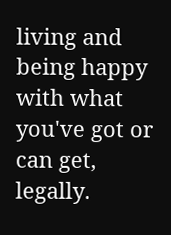living and being happy with what you've got or can get, legally.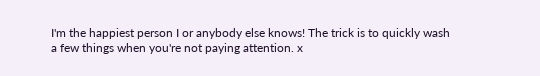I'm the happiest person I or anybody else knows! The trick is to quickly wash a few things when you're not paying attention. x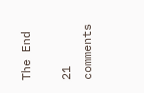The End

21 comments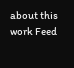about this work Feed